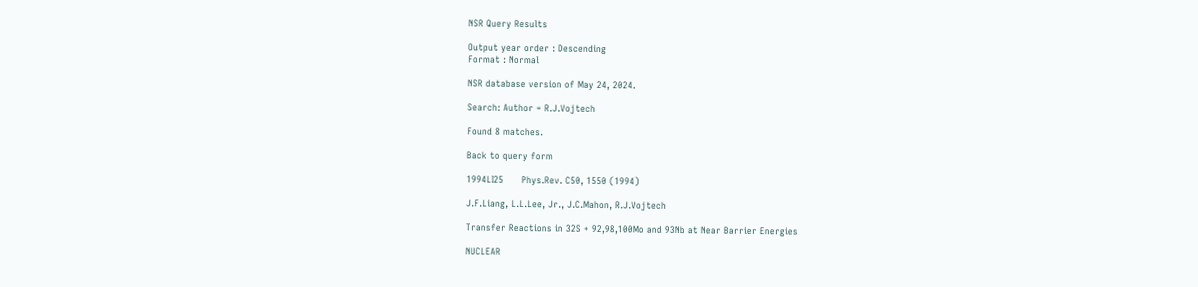NSR Query Results

Output year order : Descending
Format : Normal

NSR database version of May 24, 2024.

Search: Author = R.J.Vojtech

Found 8 matches.

Back to query form

1994LI25      Phys.Rev. C50, 1550 (1994)

J.F.Liang, L.L.Lee, Jr., J.C.Mahon, R.J.Vojtech

Transfer Reactions in 32S + 92,98,100Mo and 93Nb at Near Barrier Energies

NUCLEAR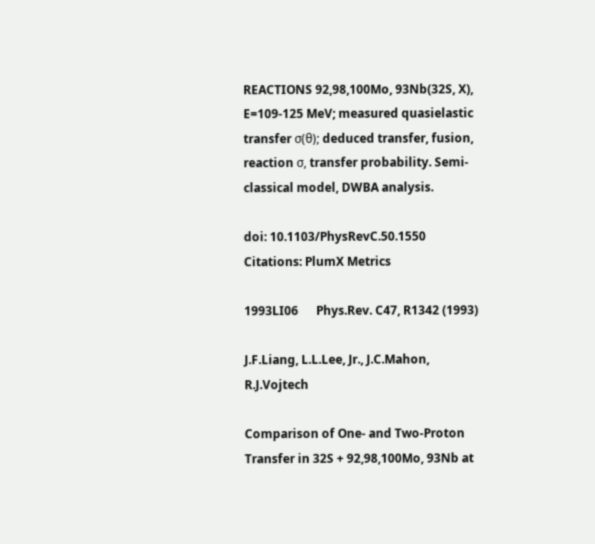REACTIONS 92,98,100Mo, 93Nb(32S, X), E=109-125 MeV; measured quasielastic transfer σ(θ); deduced transfer, fusion, reaction σ, transfer probability. Semi-classical model, DWBA analysis.

doi: 10.1103/PhysRevC.50.1550
Citations: PlumX Metrics

1993LI06      Phys.Rev. C47, R1342 (1993)

J.F.Liang, L.L.Lee, Jr., J.C.Mahon, R.J.Vojtech

Comparison of One- and Two-Proton Transfer in 32S + 92,98,100Mo, 93Nb at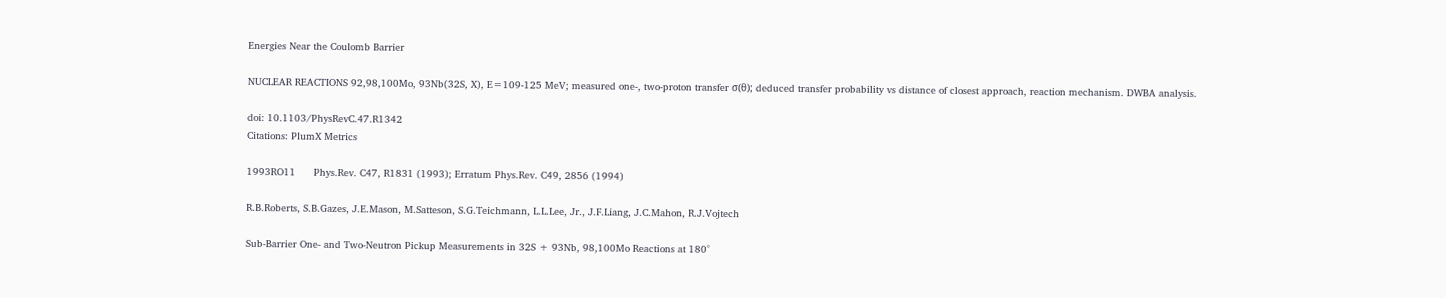Energies Near the Coulomb Barrier

NUCLEAR REACTIONS 92,98,100Mo, 93Nb(32S, X), E=109-125 MeV; measured one-, two-proton transfer σ(θ); deduced transfer probability vs distance of closest approach, reaction mechanism. DWBA analysis.

doi: 10.1103/PhysRevC.47.R1342
Citations: PlumX Metrics

1993RO11      Phys.Rev. C47, R1831 (1993); Erratum Phys.Rev. C49, 2856 (1994)

R.B.Roberts, S.B.Gazes, J.E.Mason, M.Satteson, S.G.Teichmann, L.L.Lee, Jr., J.F.Liang, J.C.Mahon, R.J.Vojtech

Sub-Barrier One- and Two-Neutron Pickup Measurements in 32S + 93Nb, 98,100Mo Reactions at 180°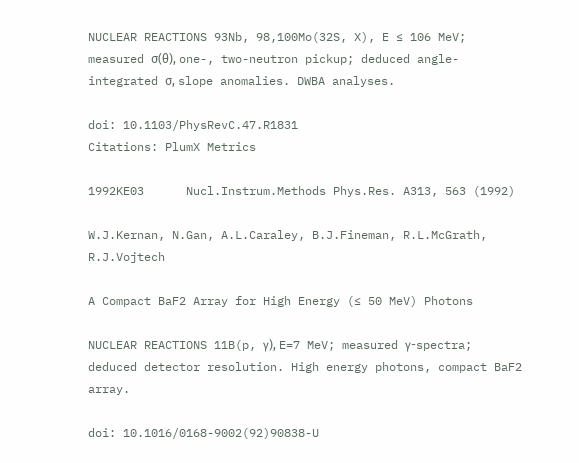NUCLEAR REACTIONS 93Nb, 98,100Mo(32S, X), E ≤ 106 MeV; measured σ(θ), one-, two-neutron pickup; deduced angle-integrated σ, slope anomalies. DWBA analyses.

doi: 10.1103/PhysRevC.47.R1831
Citations: PlumX Metrics

1992KE03      Nucl.Instrum.Methods Phys.Res. A313, 563 (1992)

W.J.Kernan, N.Gan, A.L.Caraley, B.J.Fineman, R.L.McGrath, R.J.Vojtech

A Compact BaF2 Array for High Energy (≤ 50 MeV) Photons

NUCLEAR REACTIONS 11B(p, γ), E=7 MeV; measured γ-spectra; deduced detector resolution. High energy photons, compact BaF2 array.

doi: 10.1016/0168-9002(92)90838-U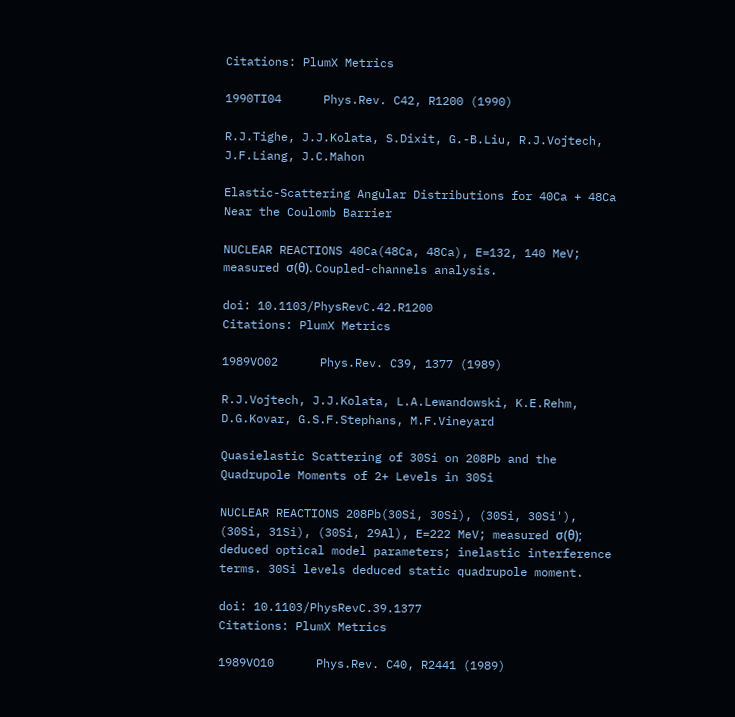Citations: PlumX Metrics

1990TI04      Phys.Rev. C42, R1200 (1990)

R.J.Tighe, J.J.Kolata, S.Dixit, G.-B.Liu, R.J.Vojtech, J.F.Liang, J.C.Mahon

Elastic-Scattering Angular Distributions for 40Ca + 48Ca Near the Coulomb Barrier

NUCLEAR REACTIONS 40Ca(48Ca, 48Ca), E=132, 140 MeV; measured σ(θ). Coupled-channels analysis.

doi: 10.1103/PhysRevC.42.R1200
Citations: PlumX Metrics

1989VO02      Phys.Rev. C39, 1377 (1989)

R.J.Vojtech, J.J.Kolata, L.A.Lewandowski, K.E.Rehm, D.G.Kovar, G.S.F.Stephans, M.F.Vineyard

Quasielastic Scattering of 30Si on 208Pb and the Quadrupole Moments of 2+ Levels in 30Si

NUCLEAR REACTIONS 208Pb(30Si, 30Si), (30Si, 30Si'), (30Si, 31Si), (30Si, 29Al), E=222 MeV; measured σ(θ); deduced optical model parameters; inelastic interference terms. 30Si levels deduced static quadrupole moment.

doi: 10.1103/PhysRevC.39.1377
Citations: PlumX Metrics

1989VO10      Phys.Rev. C40, R2441 (1989)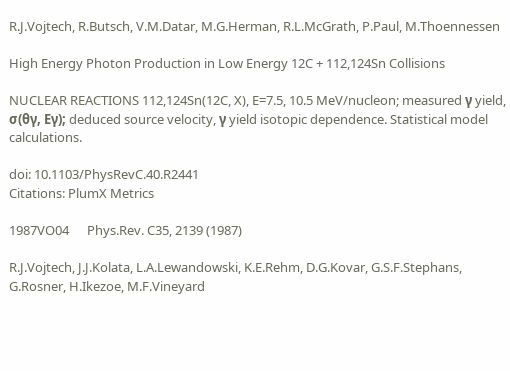R.J.Vojtech, R.Butsch, V.M.Datar, M.G.Herman, R.L.McGrath, P.Paul, M.Thoennessen

High Energy Photon Production in Low Energy 12C + 112,124Sn Collisions

NUCLEAR REACTIONS 112,124Sn(12C, X), E=7.5, 10.5 MeV/nucleon; measured γ yield, σ(θγ, Eγ); deduced source velocity, γ yield isotopic dependence. Statistical model calculations.

doi: 10.1103/PhysRevC.40.R2441
Citations: PlumX Metrics

1987VO04      Phys.Rev. C35, 2139 (1987)

R.J.Vojtech, J.J.Kolata, L.A.Lewandowski, K.E.Rehm, D.G.Kovar, G.S.F.Stephans, G.Rosner, H.Ikezoe, M.F.Vineyard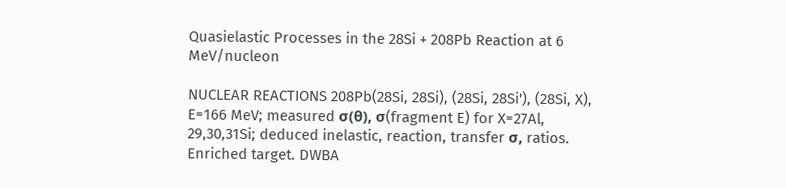Quasielastic Processes in the 28Si + 208Pb Reaction at 6 MeV/nucleon

NUCLEAR REACTIONS 208Pb(28Si, 28Si), (28Si, 28Si'), (28Si, X), E=166 MeV; measured σ(θ), σ(fragment E) for X=27Al, 29,30,31Si; deduced inelastic, reaction, transfer σ, ratios. Enriched target. DWBA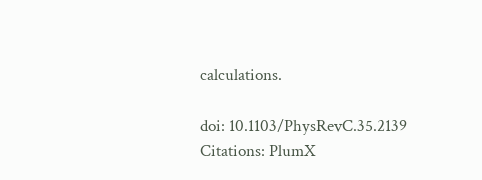calculations.

doi: 10.1103/PhysRevC.35.2139
Citations: PlumX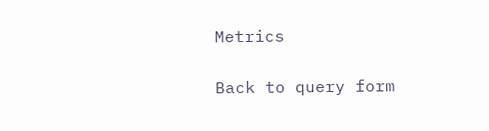Metrics

Back to query form